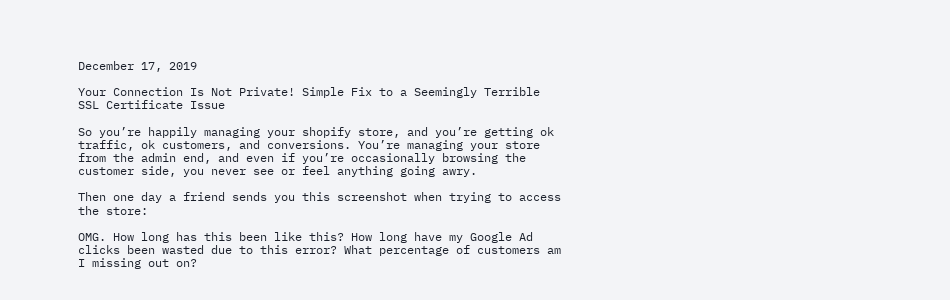December 17, 2019

Your Connection Is Not Private! Simple Fix to a Seemingly Terrible SSL Certificate Issue

So you’re happily managing your shopify store, and you’re getting ok traffic, ok customers, and conversions. You’re managing your store from the admin end, and even if you’re occasionally browsing the customer side, you never see or feel anything going awry.

Then one day a friend sends you this screenshot when trying to access the store:

OMG. How long has this been like this? How long have my Google Ad clicks been wasted due to this error? What percentage of customers am I missing out on?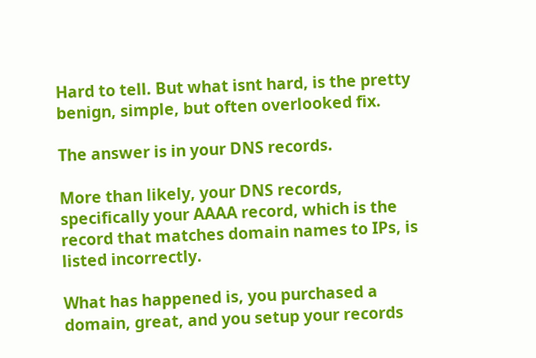Hard to tell. But what isnt hard, is the pretty benign, simple, but often overlooked fix.

The answer is in your DNS records.

More than likely, your DNS records, specifically your AAAA record, which is the record that matches domain names to IPs, is listed incorrectly.

What has happened is, you purchased a domain, great, and you setup your records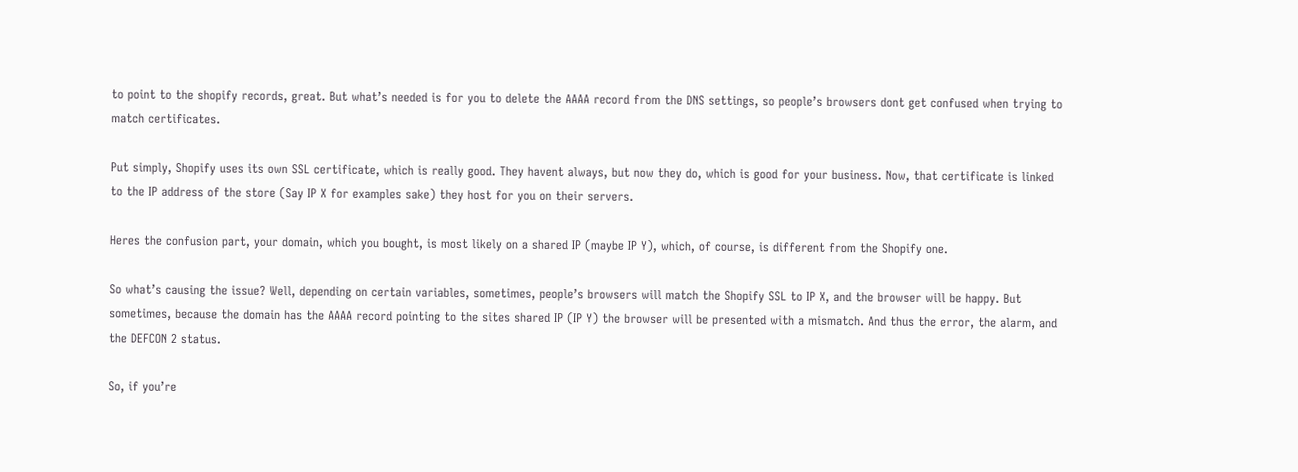to point to the shopify records, great. But what’s needed is for you to delete the AAAA record from the DNS settings, so people’s browsers dont get confused when trying to match certificates.

Put simply, Shopify uses its own SSL certificate, which is really good. They havent always, but now they do, which is good for your business. Now, that certificate is linked to the IP address of the store (Say IP X for examples sake) they host for you on their servers.

Heres the confusion part, your domain, which you bought, is most likely on a shared IP (maybe IP Y), which, of course, is different from the Shopify one.

So what’s causing the issue? Well, depending on certain variables, sometimes, people’s browsers will match the Shopify SSL to IP X, and the browser will be happy. But sometimes, because the domain has the AAAA record pointing to the sites shared IP (IP Y) the browser will be presented with a mismatch. And thus the error, the alarm, and the DEFCON 2 status.

So, if you’re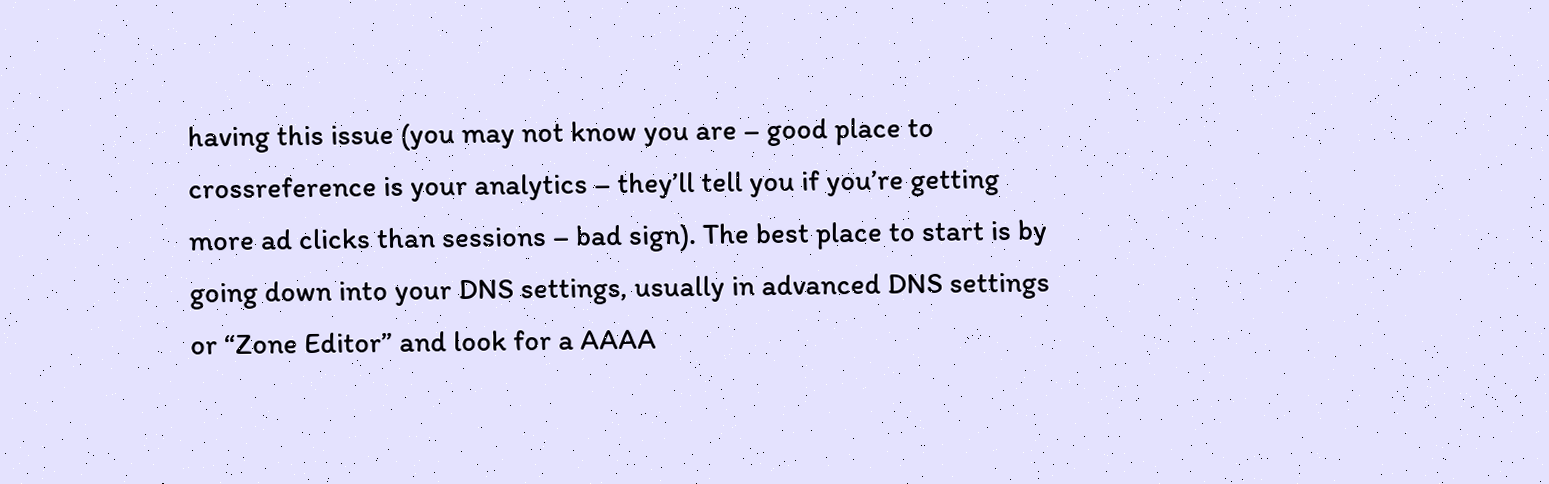having this issue (you may not know you are – good place to crossreference is your analytics – they’ll tell you if you’re getting more ad clicks than sessions – bad sign). The best place to start is by going down into your DNS settings, usually in advanced DNS settings or “Zone Editor” and look for a AAAA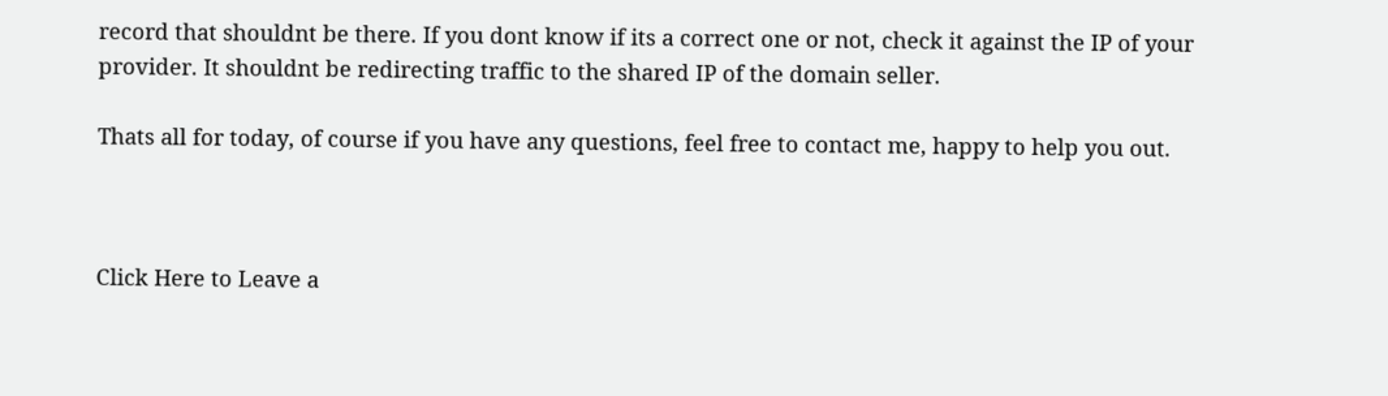record that shouldnt be there. If you dont know if its a correct one or not, check it against the IP of your provider. It shouldnt be redirecting traffic to the shared IP of the domain seller.

Thats all for today, of course if you have any questions, feel free to contact me, happy to help you out.



Click Here to Leave a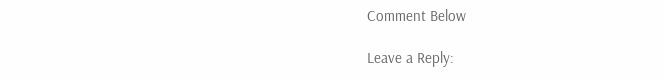Comment Below

Leave a Reply: